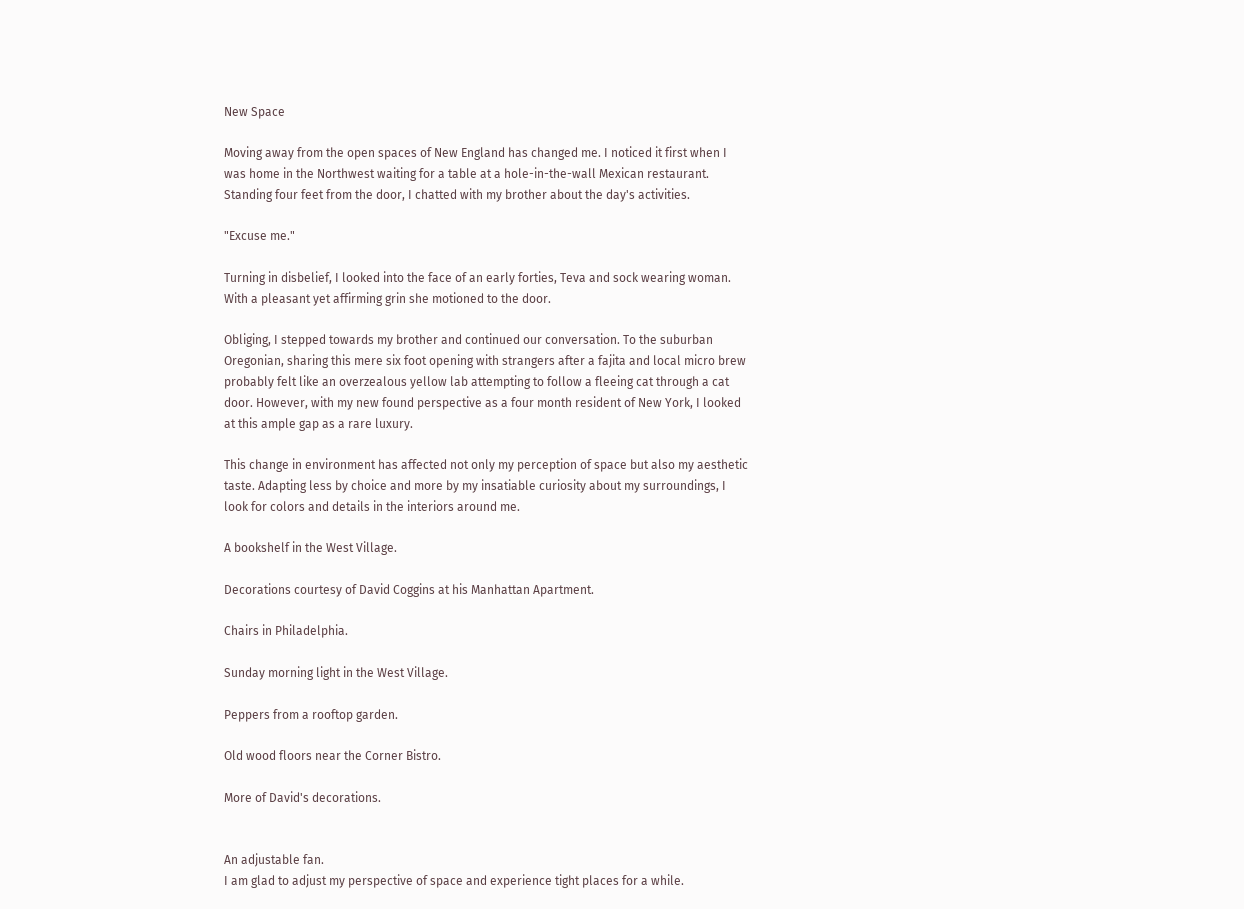New Space

Moving away from the open spaces of New England has changed me. I noticed it first when I was home in the Northwest waiting for a table at a hole-in-the-wall Mexican restaurant. Standing four feet from the door, I chatted with my brother about the day's activities.

"Excuse me."

Turning in disbelief, I looked into the face of an early forties, Teva and sock wearing woman. With a pleasant yet affirming grin she motioned to the door.

Obliging, I stepped towards my brother and continued our conversation. To the suburban Oregonian, sharing this mere six foot opening with strangers after a fajita and local micro brew probably felt like an overzealous yellow lab attempting to follow a fleeing cat through a cat door. However, with my new found perspective as a four month resident of New York, I looked at this ample gap as a rare luxury.

This change in environment has affected not only my perception of space but also my aesthetic taste. Adapting less by choice and more by my insatiable curiosity about my surroundings, I look for colors and details in the interiors around me.

A bookshelf in the West Village.

Decorations courtesy of David Coggins at his Manhattan Apartment.

Chairs in Philadelphia.

Sunday morning light in the West Village.

Peppers from a rooftop garden.

Old wood floors near the Corner Bistro.

More of David's decorations.


An adjustable fan.
I am glad to adjust my perspective of space and experience tight places for a while.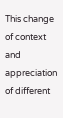This change of context and appreciation of different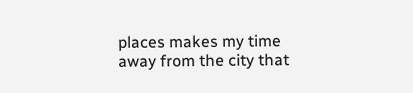places makes my time away from the city that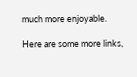much more enjoyable.

Here are some more links,